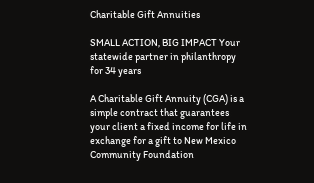Charitable Gift Annuities

SMALL ACTION, BIG IMPACT Your statewide partner in philanthropy for 34 years

A Charitable Gift Annuity (CGA) is a simple contract that guarantees your client a fixed income for life in exchange for a gift to New Mexico Community Foundation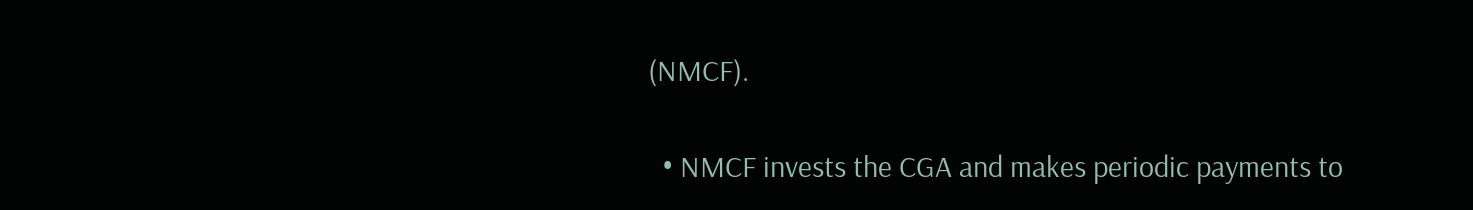(NMCF).

  • NMCF invests the CGA and makes periodic payments to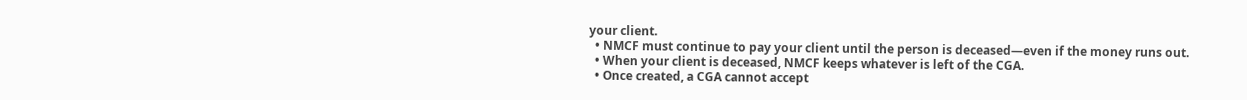your client.
  • NMCF must continue to pay your client until the person is deceased—even if the money runs out.
  • When your client is deceased, NMCF keeps whatever is left of the CGA.
  • Once created, a CGA cannot accept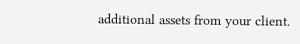additional assets from your client.